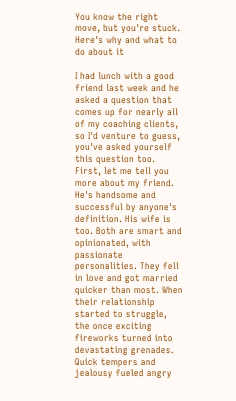You know the right move, but you're stuck. Here's why and what to do about it

I had lunch with a good friend last week and he asked a question that comes up for nearly all of my coaching clients, so I'd venture to guess, you've asked yourself this question too. First, let me tell you more about my friend. He's handsome and successful by anyone's definition. His wife is too. Both are smart and opinionated, with passionate personalities. They fell in love and got married quicker than most. When their relationship started to struggle, the once exciting fireworks turned into devastating grenades. Quick tempers and jealousy fueled angry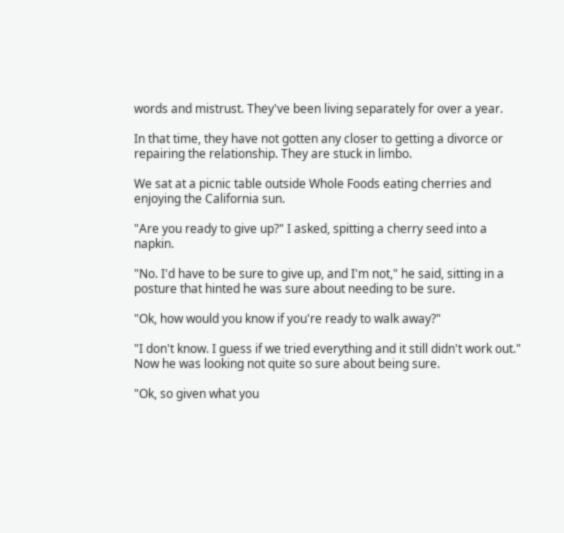words and mistrust. They've been living separately for over a year.

In that time, they have not gotten any closer to getting a divorce or repairing the relationship. They are stuck in limbo.

We sat at a picnic table outside Whole Foods eating cherries and enjoying the California sun.

"Are you ready to give up?" I asked, spitting a cherry seed into a napkin.

"No. I'd have to be sure to give up, and I'm not," he said, sitting in a posture that hinted he was sure about needing to be sure.

"Ok, how would you know if you're ready to walk away?"

"I don't know. I guess if we tried everything and it still didn't work out." Now he was looking not quite so sure about being sure.

"Ok, so given what you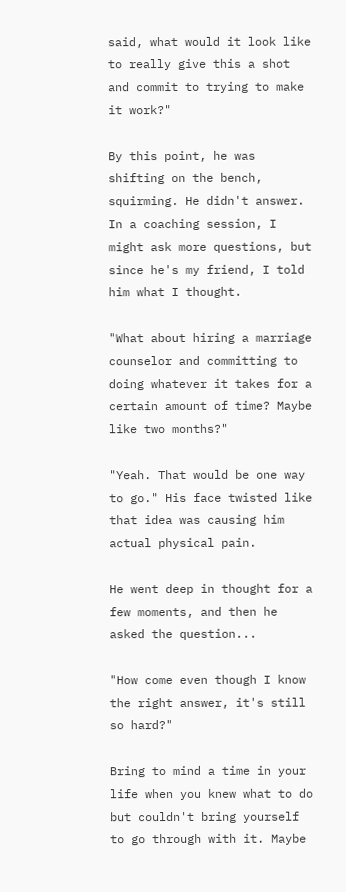said, what would it look like to really give this a shot and commit to trying to make it work?"

By this point, he was shifting on the bench, squirming. He didn't answer. In a coaching session, I might ask more questions, but since he's my friend, I told him what I thought.

"What about hiring a marriage counselor and committing to doing whatever it takes for a certain amount of time? Maybe like two months?"

"Yeah. That would be one way to go." His face twisted like that idea was causing him actual physical pain.

He went deep in thought for a few moments, and then he asked the question...

"How come even though I know the right answer, it's still so hard?"

Bring to mind a time in your life when you knew what to do but couldn't bring yourself to go through with it. Maybe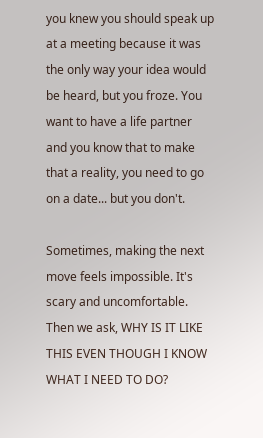you knew you should speak up at a meeting because it was the only way your idea would be heard, but you froze. You want to have a life partner and you know that to make that a reality, you need to go on a date... but you don't.

Sometimes, making the next move feels impossible. It's scary and uncomfortable. Then we ask, WHY IS IT LIKE THIS EVEN THOUGH I KNOW WHAT I NEED TO DO?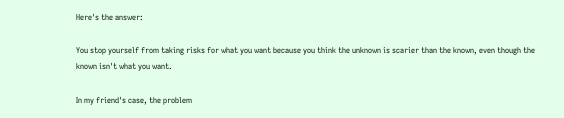Here's the answer:

You stop yourself from taking risks for what you want because you think the unknown is scarier than the known, even though the known isn't what you want.

In my friend's case, the problem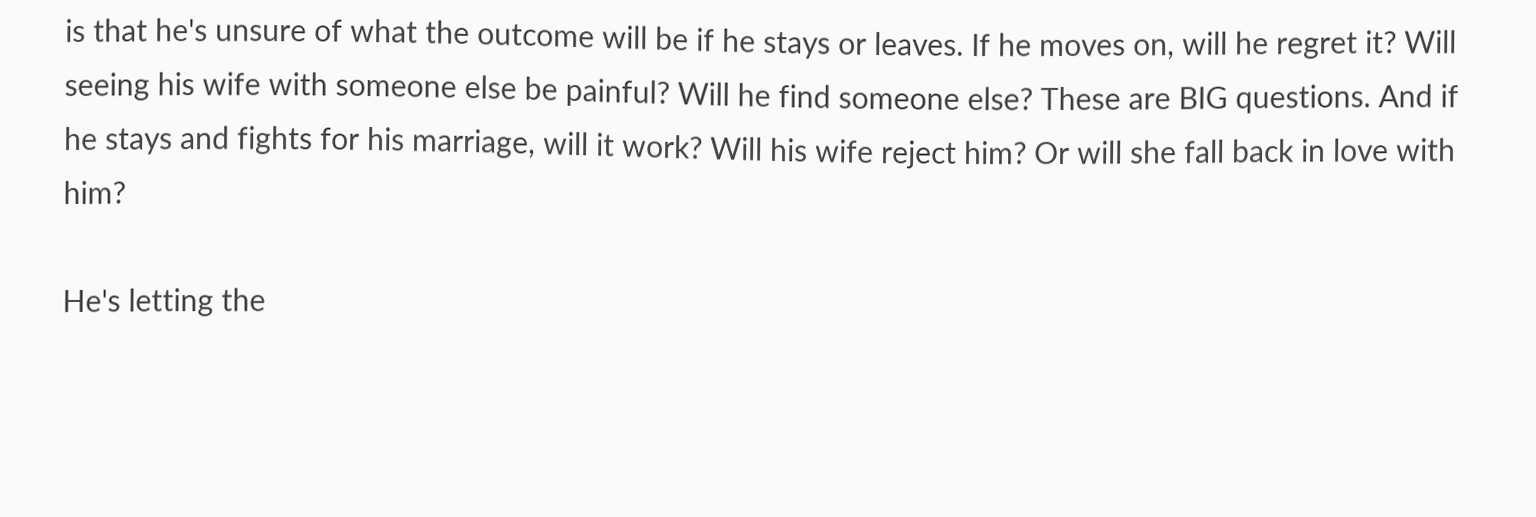is that he's unsure of what the outcome will be if he stays or leaves. If he moves on, will he regret it? Will seeing his wife with someone else be painful? Will he find someone else? These are BIG questions. And if he stays and fights for his marriage, will it work? Will his wife reject him? Or will she fall back in love with him?

He's letting the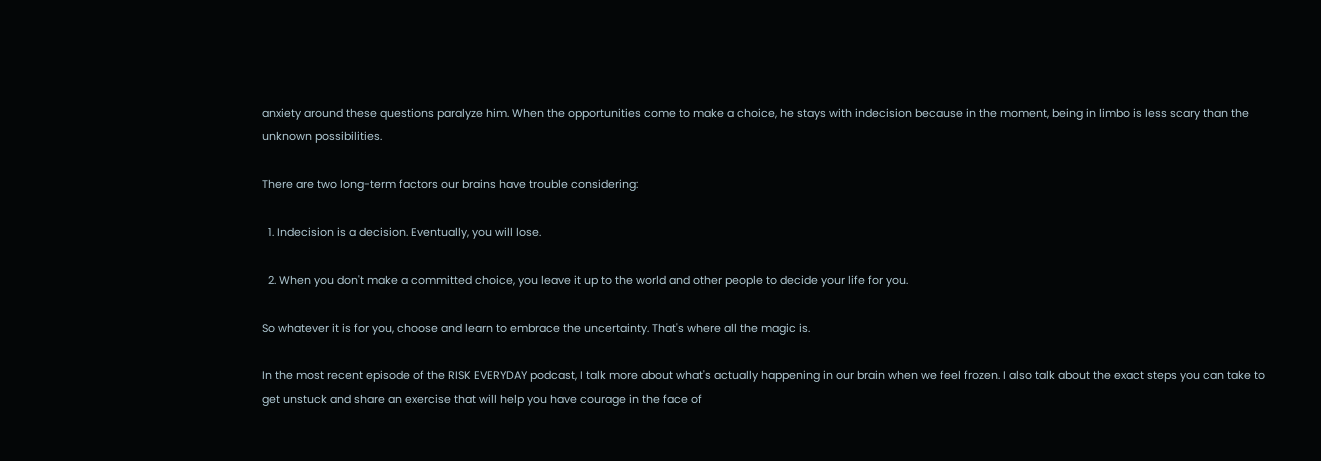anxiety around these questions paralyze him. When the opportunities come to make a choice, he stays with indecision because in the moment, being in limbo is less scary than the unknown possibilities.

There are two long-term factors our brains have trouble considering:

  1. Indecision is a decision. Eventually, you will lose.

  2. When you don't make a committed choice, you leave it up to the world and other people to decide your life for you.

So whatever it is for you, choose and learn to embrace the uncertainty. That's where all the magic is.

In the most recent episode of the RISK EVERYDAY podcast, I talk more about what's actually happening in our brain when we feel frozen. I also talk about the exact steps you can take to get unstuck and share an exercise that will help you have courage in the face of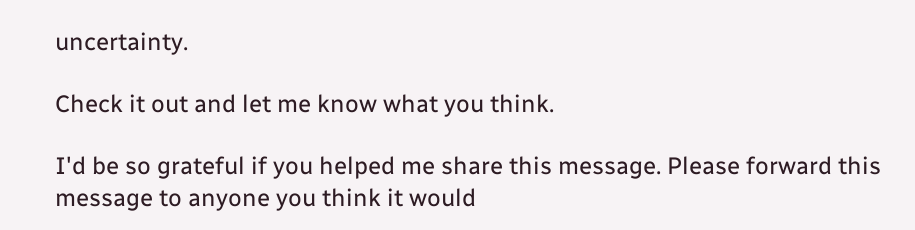uncertainty.

Check it out and let me know what you think.

I'd be so grateful if you helped me share this message. Please forward this message to anyone you think it would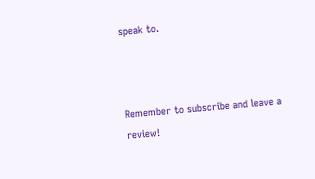speak to.



Remember to subscribe and leave a review!